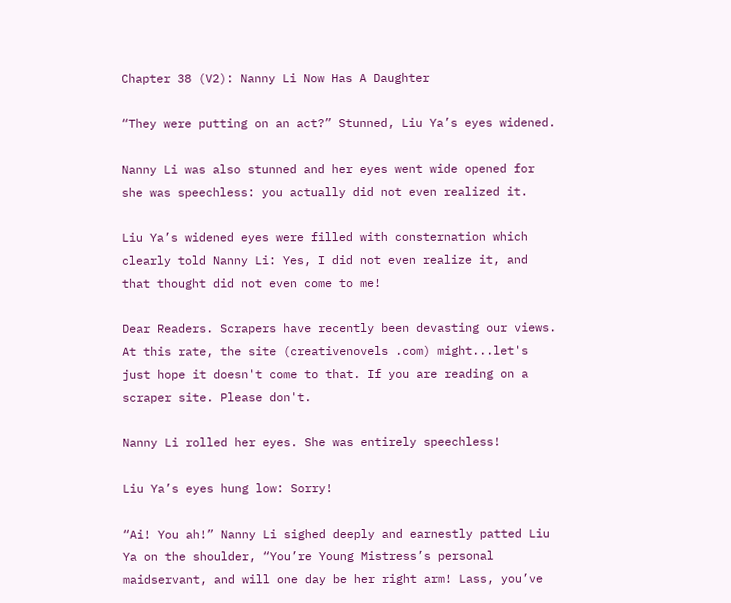Chapter 38 (V2): Nanny Li Now Has A Daughter

“They were putting on an act?” Stunned, Liu Ya’s eyes widened.

Nanny Li was also stunned and her eyes went wide opened for she was speechless: you actually did not even realized it.

Liu Ya’s widened eyes were filled with consternation which clearly told Nanny Li: Yes, I did not even realize it, and that thought did not even come to me!

Dear Readers. Scrapers have recently been devasting our views. At this rate, the site (creativenovels .com) might...let's just hope it doesn't come to that. If you are reading on a scraper site. Please don't.

Nanny Li rolled her eyes. She was entirely speechless!

Liu Ya’s eyes hung low: Sorry!

“Ai! You ah!” Nanny Li sighed deeply and earnestly patted Liu Ya on the shoulder, “You’re Young Mistress’s personal maidservant, and will one day be her right arm! Lass, you’ve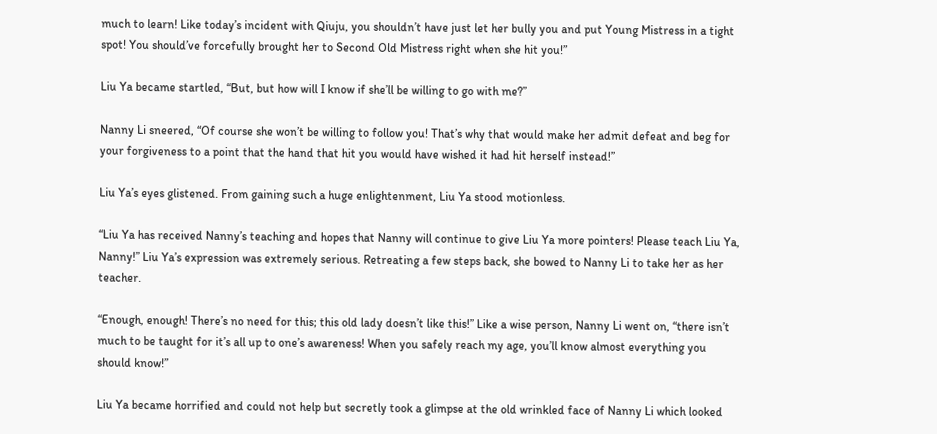much to learn! Like today’s incident with Qiuju, you shouldn’t have just let her bully you and put Young Mistress in a tight spot! You should’ve forcefully brought her to Second Old Mistress right when she hit you!”

Liu Ya became startled, “But, but how will I know if she’ll be willing to go with me?”

Nanny Li sneered, “Of course she won’t be willing to follow you! That’s why that would make her admit defeat and beg for your forgiveness to a point that the hand that hit you would have wished it had hit herself instead!”

Liu Ya’s eyes glistened. From gaining such a huge enlightenment, Liu Ya stood motionless.

“Liu Ya has received Nanny’s teaching and hopes that Nanny will continue to give Liu Ya more pointers! Please teach Liu Ya, Nanny!” Liu Ya’s expression was extremely serious. Retreating a few steps back, she bowed to Nanny Li to take her as her teacher.

“Enough, enough! There’s no need for this; this old lady doesn’t like this!” Like a wise person, Nanny Li went on, “there isn’t much to be taught for it’s all up to one’s awareness! When you safely reach my age, you’ll know almost everything you should know!”

Liu Ya became horrified and could not help but secretly took a glimpse at the old wrinkled face of Nanny Li which looked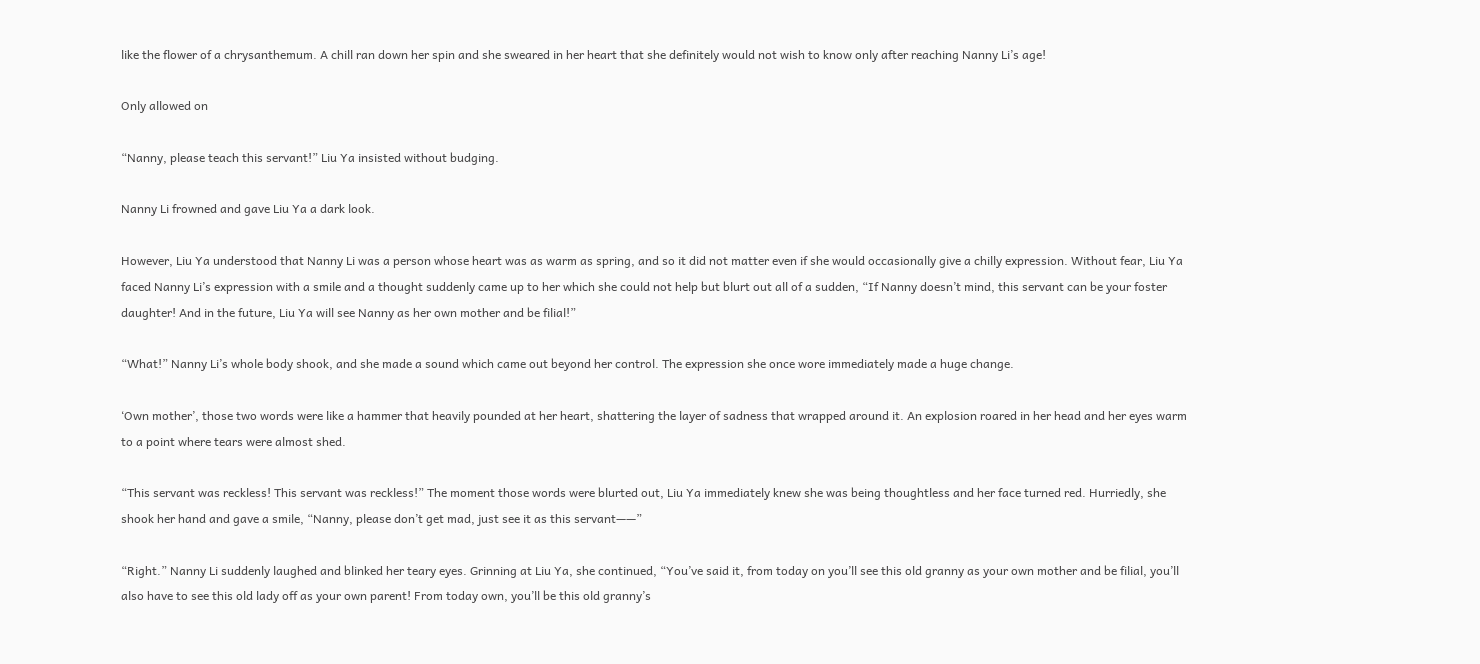like the flower of a chrysanthemum. A chill ran down her spin and she sweared in her heart that she definitely would not wish to know only after reaching Nanny Li’s age!

Only allowed on

“Nanny, please teach this servant!” Liu Ya insisted without budging.

Nanny Li frowned and gave Liu Ya a dark look.

However, Liu Ya understood that Nanny Li was a person whose heart was as warm as spring, and so it did not matter even if she would occasionally give a chilly expression. Without fear, Liu Ya faced Nanny Li’s expression with a smile and a thought suddenly came up to her which she could not help but blurt out all of a sudden, “If Nanny doesn’t mind, this servant can be your foster daughter! And in the future, Liu Ya will see Nanny as her own mother and be filial!”

“What!” Nanny Li’s whole body shook, and she made a sound which came out beyond her control. The expression she once wore immediately made a huge change.

‘Own mother’, those two words were like a hammer that heavily pounded at her heart, shattering the layer of sadness that wrapped around it. An explosion roared in her head and her eyes warm to a point where tears were almost shed.

“This servant was reckless! This servant was reckless!” The moment those words were blurted out, Liu Ya immediately knew she was being thoughtless and her face turned red. Hurriedly, she shook her hand and gave a smile, “Nanny, please don’t get mad, just see it as this servant——”

“Right.” Nanny Li suddenly laughed and blinked her teary eyes. Grinning at Liu Ya, she continued, “You’ve said it, from today on you’ll see this old granny as your own mother and be filial, you’ll also have to see this old lady off as your own parent! From today own, you’ll be this old granny’s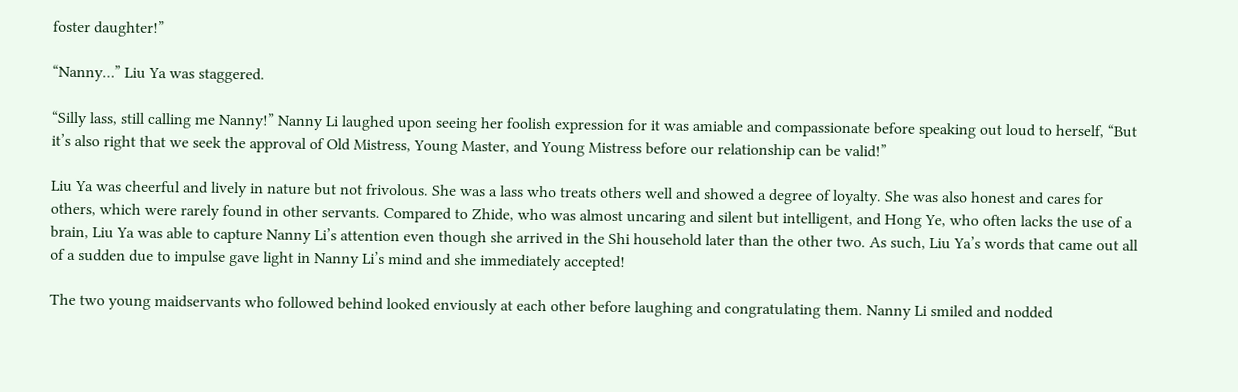foster daughter!”

“Nanny…” Liu Ya was staggered.

“Silly lass, still calling me Nanny!” Nanny Li laughed upon seeing her foolish expression for it was amiable and compassionate before speaking out loud to herself, “But it’s also right that we seek the approval of Old Mistress, Young Master, and Young Mistress before our relationship can be valid!”

Liu Ya was cheerful and lively in nature but not frivolous. She was a lass who treats others well and showed a degree of loyalty. She was also honest and cares for others, which were rarely found in other servants. Compared to Zhide, who was almost uncaring and silent but intelligent, and Hong Ye, who often lacks the use of a brain, Liu Ya was able to capture Nanny Li’s attention even though she arrived in the Shi household later than the other two. As such, Liu Ya’s words that came out all of a sudden due to impulse gave light in Nanny Li’s mind and she immediately accepted!

The two young maidservants who followed behind looked enviously at each other before laughing and congratulating them. Nanny Li smiled and nodded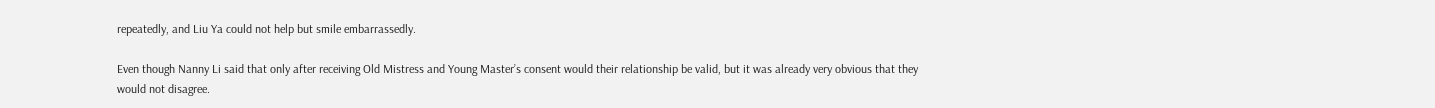repeatedly, and Liu Ya could not help but smile embarrassedly.

Even though Nanny Li said that only after receiving Old Mistress and Young Master’s consent would their relationship be valid, but it was already very obvious that they would not disagree.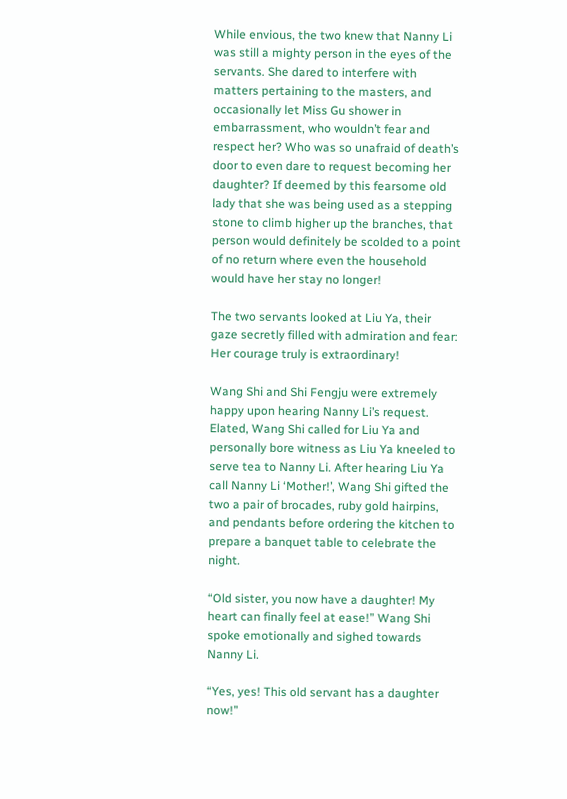While envious, the two knew that Nanny Li was still a mighty person in the eyes of the servants. She dared to interfere with matters pertaining to the masters, and occasionally let Miss Gu shower in embarrassment, who wouldn’t fear and respect her? Who was so unafraid of death’s door to even dare to request becoming her daughter? If deemed by this fearsome old lady that she was being used as a stepping stone to climb higher up the branches, that person would definitely be scolded to a point of no return where even the household would have her stay no longer!

The two servants looked at Liu Ya, their gaze secretly filled with admiration and fear: Her courage truly is extraordinary!

Wang Shi and Shi Fengju were extremely happy upon hearing Nanny Li’s request. Elated, Wang Shi called for Liu Ya and personally bore witness as Liu Ya kneeled to serve tea to Nanny Li. After hearing Liu Ya call Nanny Li ‘Mother!’, Wang Shi gifted the two a pair of brocades, ruby gold hairpins, and pendants before ordering the kitchen to prepare a banquet table to celebrate the night.

“Old sister, you now have a daughter! My heart can finally feel at ease!” Wang Shi spoke emotionally and sighed towards Nanny Li.

“Yes, yes! This old servant has a daughter now!”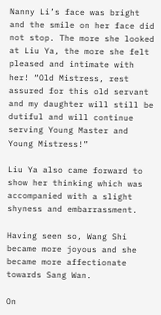Nanny Li’s face was bright and the smile on her face did not stop. The more she looked at Liu Ya, the more she felt pleased and intimate with her! “Old Mistress, rest assured for this old servant and my daughter will still be dutiful and will continue serving Young Master and Young Mistress!”

Liu Ya also came forward to show her thinking which was accompanied with a slight shyness and embarrassment.

Having seen so, Wang Shi became more joyous and she became more affectionate towards Sang Wan.

On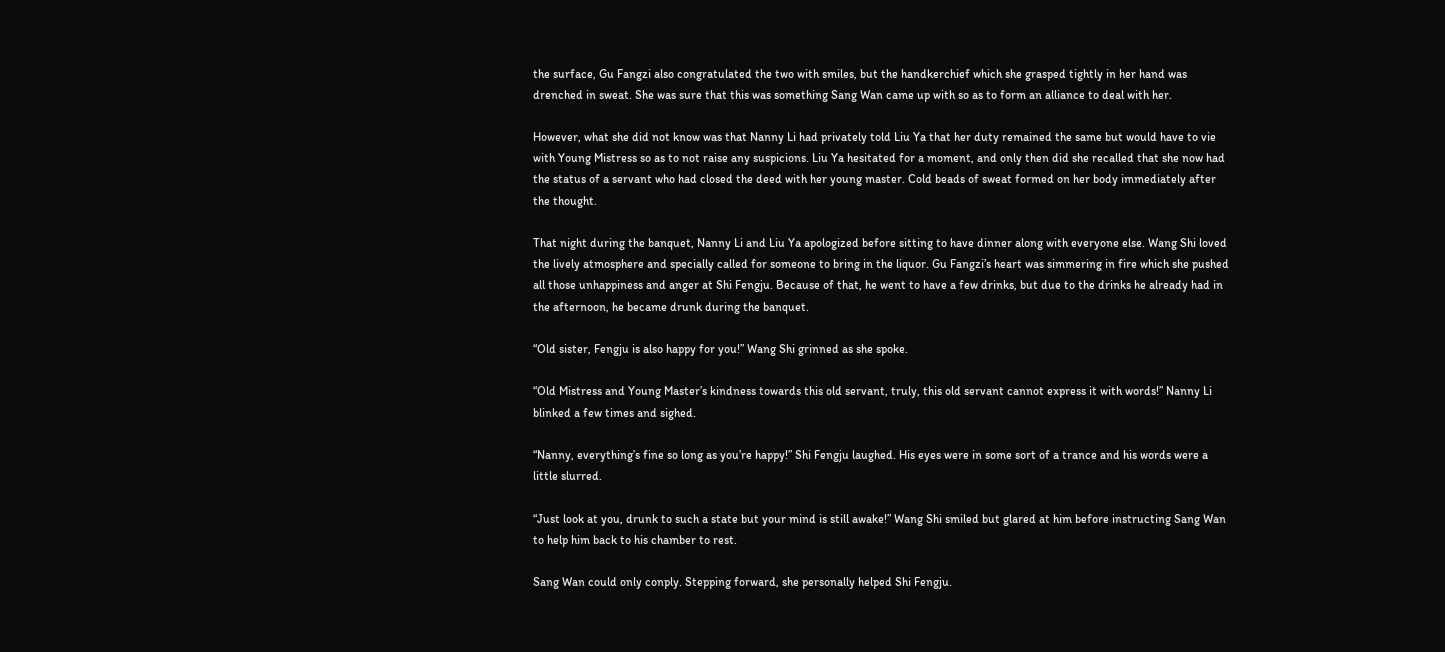the surface, Gu Fangzi also congratulated the two with smiles, but the handkerchief which she grasped tightly in her hand was drenched in sweat. She was sure that this was something Sang Wan came up with so as to form an alliance to deal with her.

However, what she did not know was that Nanny Li had privately told Liu Ya that her duty remained the same but would have to vie with Young Mistress so as to not raise any suspicions. Liu Ya hesitated for a moment, and only then did she recalled that she now had the status of a servant who had closed the deed with her young master. Cold beads of sweat formed on her body immediately after the thought.

That night during the banquet, Nanny Li and Liu Ya apologized before sitting to have dinner along with everyone else. Wang Shi loved the lively atmosphere and specially called for someone to bring in the liquor. Gu Fangzi’s heart was simmering in fire which she pushed all those unhappiness and anger at Shi Fengju. Because of that, he went to have a few drinks, but due to the drinks he already had in the afternoon, he became drunk during the banquet.

“Old sister, Fengju is also happy for you!” Wang Shi grinned as she spoke.

“Old Mistress and Young Master’s kindness towards this old servant, truly, this old servant cannot express it with words!” Nanny Li blinked a few times and sighed.

“Nanny, everything’s fine so long as you’re happy!” Shi Fengju laughed. His eyes were in some sort of a trance and his words were a little slurred.

“Just look at you, drunk to such a state but your mind is still awake!” Wang Shi smiled but glared at him before instructing Sang Wan to help him back to his chamber to rest.

Sang Wan could only conply. Stepping forward, she personally helped Shi Fengju.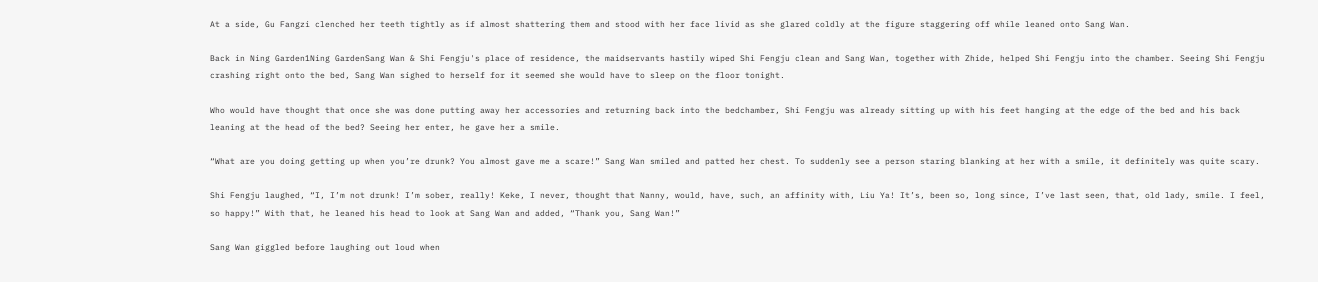At a side, Gu Fangzi clenched her teeth tightly as if almost shattering them and stood with her face livid as she glared coldly at the figure staggering off while leaned onto Sang Wan.

Back in Ning Garden1Ning GardenSang Wan & Shi Fengju's place of residence, the maidservants hastily wiped Shi Fengju clean and Sang Wan, together with Zhide, helped Shi Fengju into the chamber. Seeing Shi Fengju crashing right onto the bed, Sang Wan sighed to herself for it seemed she would have to sleep on the floor tonight.

Who would have thought that once she was done putting away her accessories and returning back into the bedchamber, Shi Fengju was already sitting up with his feet hanging at the edge of the bed and his back leaning at the head of the bed? Seeing her enter, he gave her a smile.

“What are you doing getting up when you’re drunk? You almost gave me a scare!” Sang Wan smiled and patted her chest. To suddenly see a person staring blanking at her with a smile, it definitely was quite scary.

Shi Fengju laughed, “I, I’m not drunk! I’m sober, really! Keke, I never, thought that Nanny, would, have, such, an affinity with, Liu Ya! It’s, been so, long since, I’ve last seen, that, old lady, smile. I feel, so happy!” With that, he leaned his head to look at Sang Wan and added, “Thank you, Sang Wan!”

Sang Wan giggled before laughing out loud when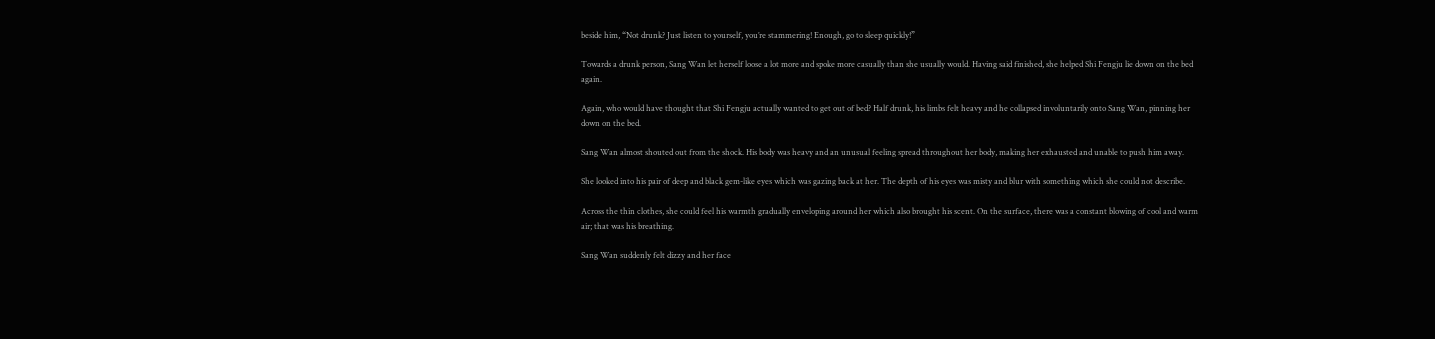beside him, “Not drunk? Just listen to yourself, you’re stammering! Enough, go to sleep quickly!”

Towards a drunk person, Sang Wan let herself loose a lot more and spoke more casually than she usually would. Having said finished, she helped Shi Fengju lie down on the bed again.

Again, who would have thought that Shi Fengju actually wanted to get out of bed? Half drunk, his limbs felt heavy and he collapsed involuntarily onto Sang Wan, pinning her down on the bed.

Sang Wan almost shouted out from the shock. His body was heavy and an unusual feeling spread throughout her body, making her exhausted and unable to push him away.

She looked into his pair of deep and black gem-like eyes which was gazing back at her. The depth of his eyes was misty and blur with something which she could not describe.

Across the thin clothes, she could feel his warmth gradually enveloping around her which also brought his scent. On the surface, there was a constant blowing of cool and warm air; that was his breathing.

Sang Wan suddenly felt dizzy and her face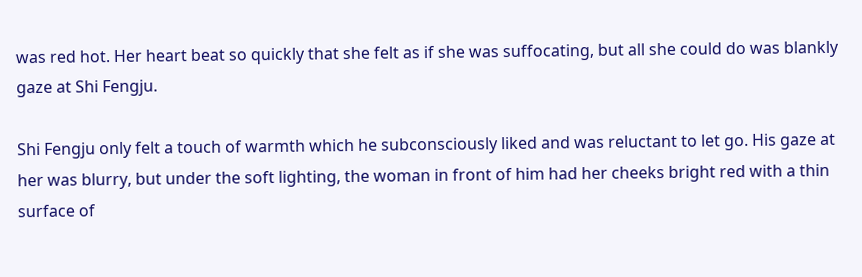was red hot. Her heart beat so quickly that she felt as if she was suffocating, but all she could do was blankly gaze at Shi Fengju.

Shi Fengju only felt a touch of warmth which he subconsciously liked and was reluctant to let go. His gaze at her was blurry, but under the soft lighting, the woman in front of him had her cheeks bright red with a thin surface of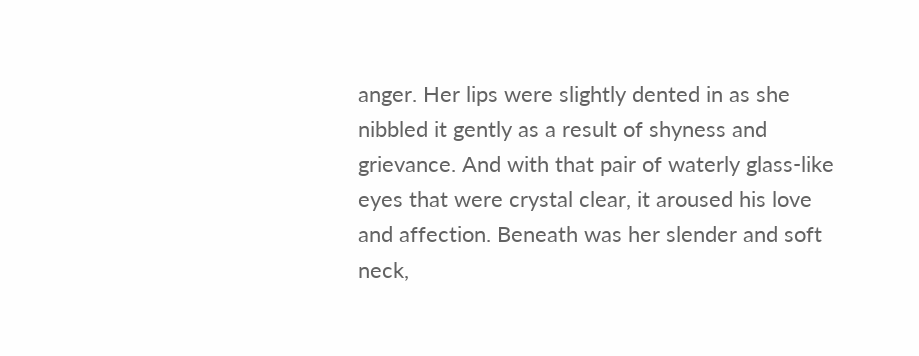anger. Her lips were slightly dented in as she nibbled it gently as a result of shyness and grievance. And with that pair of waterly glass-like eyes that were crystal clear, it aroused his love and affection. Beneath was her slender and soft neck,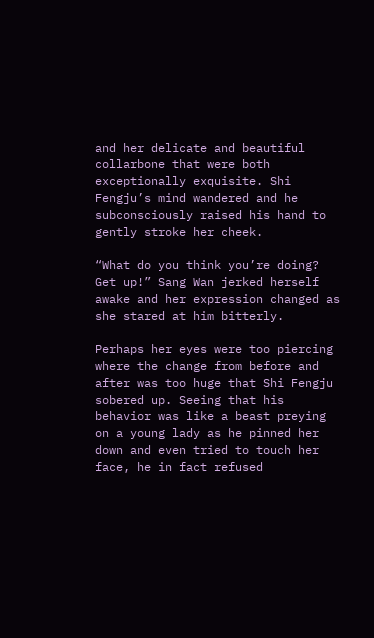and her delicate and beautiful collarbone that were both exceptionally exquisite. Shi Fengju’s mind wandered and he subconsciously raised his hand to gently stroke her cheek.

“What do you think you’re doing? Get up!” Sang Wan jerked herself awake and her expression changed as she stared at him bitterly.

Perhaps her eyes were too piercing where the change from before and after was too huge that Shi Fengju sobered up. Seeing that his behavior was like a beast preying on a young lady as he pinned her down and even tried to touch her face, he in fact refused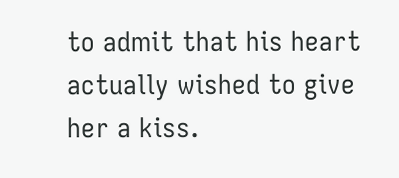to admit that his heart actually wished to give her a kiss.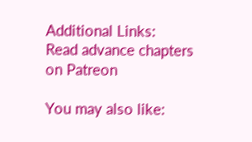Additional Links:
Read advance chapters on Patreon

You may also like: